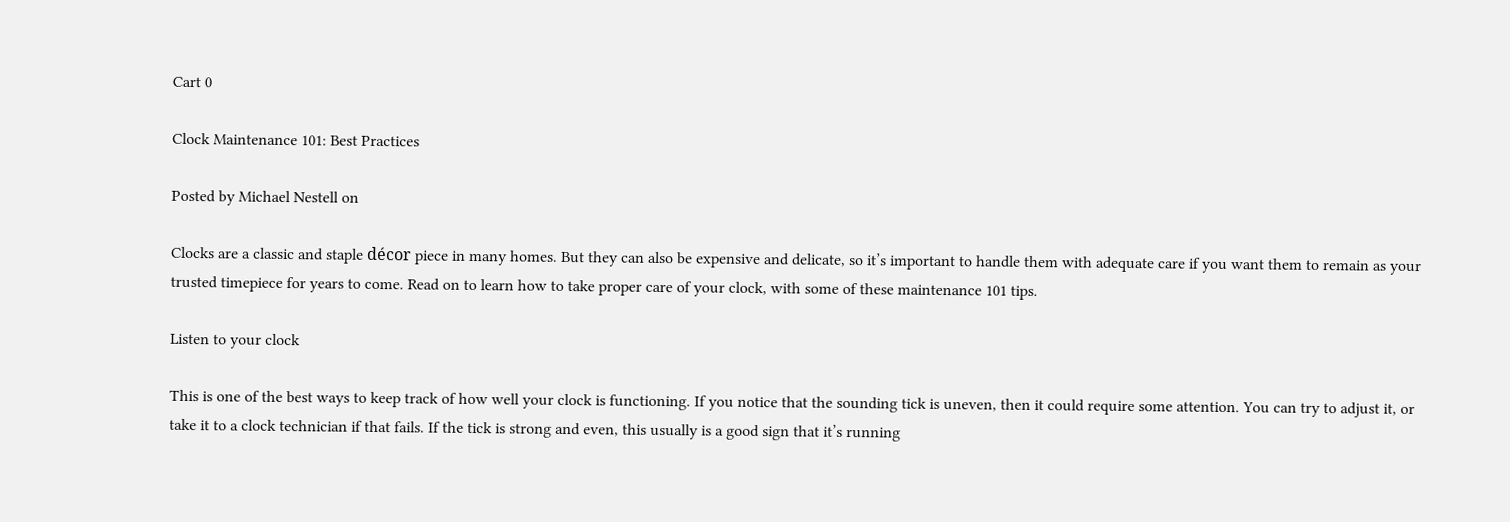Cart 0

Clock Maintenance 101: Best Practices

Posted by Michael Nestell on

Clocks are a classic and staple décor piece in many homes. But they can also be expensive and delicate, so it’s important to handle them with adequate care if you want them to remain as your trusted timepiece for years to come. Read on to learn how to take proper care of your clock, with some of these maintenance 101 tips.

Listen to your clock

This is one of the best ways to keep track of how well your clock is functioning. If you notice that the sounding tick is uneven, then it could require some attention. You can try to adjust it, or take it to a clock technician if that fails. If the tick is strong and even, this usually is a good sign that it’s running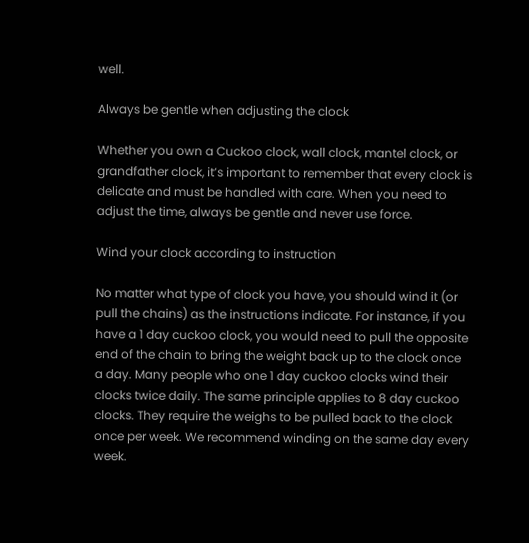well.

Always be gentle when adjusting the clock

Whether you own a Cuckoo clock, wall clock, mantel clock, or grandfather clock, it’s important to remember that every clock is delicate and must be handled with care. When you need to adjust the time, always be gentle and never use force.

Wind your clock according to instruction

No matter what type of clock you have, you should wind it (or pull the chains) as the instructions indicate. For instance, if you have a 1 day cuckoo clock, you would need to pull the opposite end of the chain to bring the weight back up to the clock once a day. Many people who one 1 day cuckoo clocks wind their clocks twice daily. The same principle applies to 8 day cuckoo clocks. They require the weighs to be pulled back to the clock once per week. We recommend winding on the same day every week.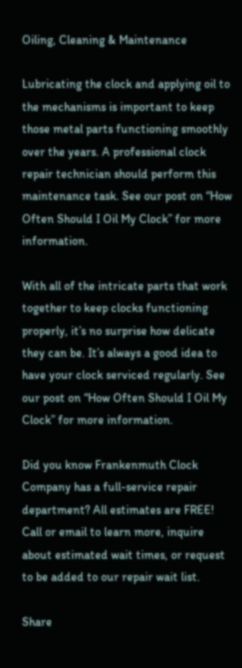Oiling, Cleaning & Maintenance

Lubricating the clock and applying oil to the mechanisms is important to keep those metal parts functioning smoothly over the years. A professional clock repair technician should perform this maintenance task. See our post on “How Often Should I Oil My Clock” for more information.

With all of the intricate parts that work together to keep clocks functioning properly, it’s no surprise how delicate they can be. It’s always a good idea to have your clock serviced regularly. See our post on “How Often Should I Oil My Clock” for more information.

Did you know Frankenmuth Clock Company has a full-service repair department? All estimates are FREE! Call or email to learn more, inquire about estimated wait times, or request to be added to our repair wait list.

Share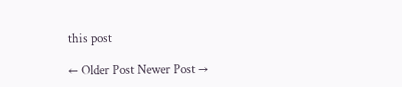this post

← Older Post Newer Post →